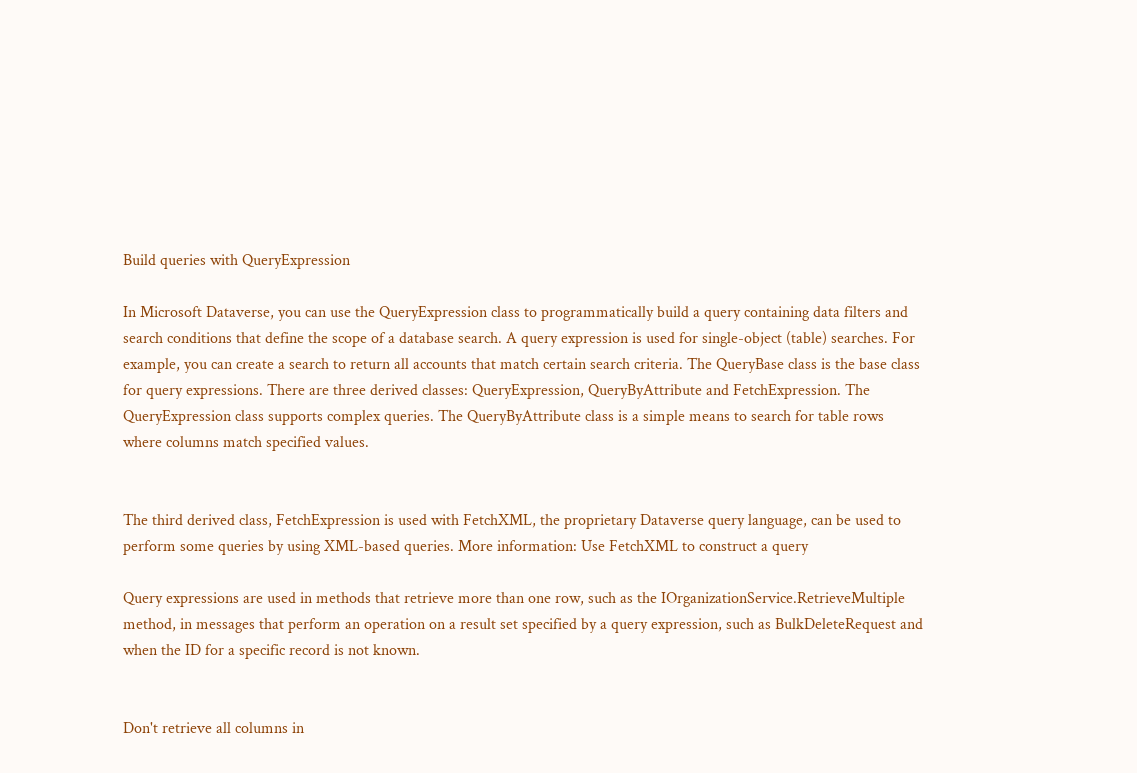Build queries with QueryExpression

In Microsoft Dataverse, you can use the QueryExpression class to programmatically build a query containing data filters and search conditions that define the scope of a database search. A query expression is used for single-object (table) searches. For example, you can create a search to return all accounts that match certain search criteria. The QueryBase class is the base class for query expressions. There are three derived classes: QueryExpression, QueryByAttribute and FetchExpression. The QueryExpression class supports complex queries. The QueryByAttribute class is a simple means to search for table rows where columns match specified values.


The third derived class, FetchExpression is used with FetchXML, the proprietary Dataverse query language, can be used to perform some queries by using XML-based queries. More information: Use FetchXML to construct a query

Query expressions are used in methods that retrieve more than one row, such as the IOrganizationService.RetrieveMultiple method, in messages that perform an operation on a result set specified by a query expression, such as BulkDeleteRequest and when the ID for a specific record is not known.


Don't retrieve all columns in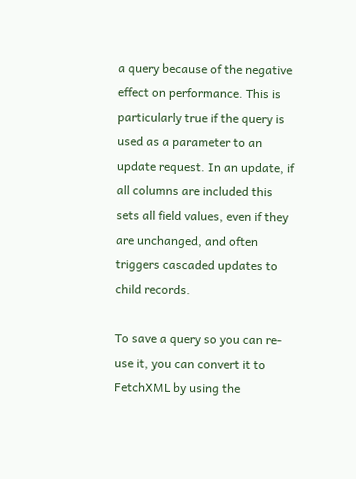a query because of the negative effect on performance. This is particularly true if the query is used as a parameter to an update request. In an update, if all columns are included this sets all field values, even if they are unchanged, and often triggers cascaded updates to child records.

To save a query so you can re-use it, you can convert it to FetchXML by using the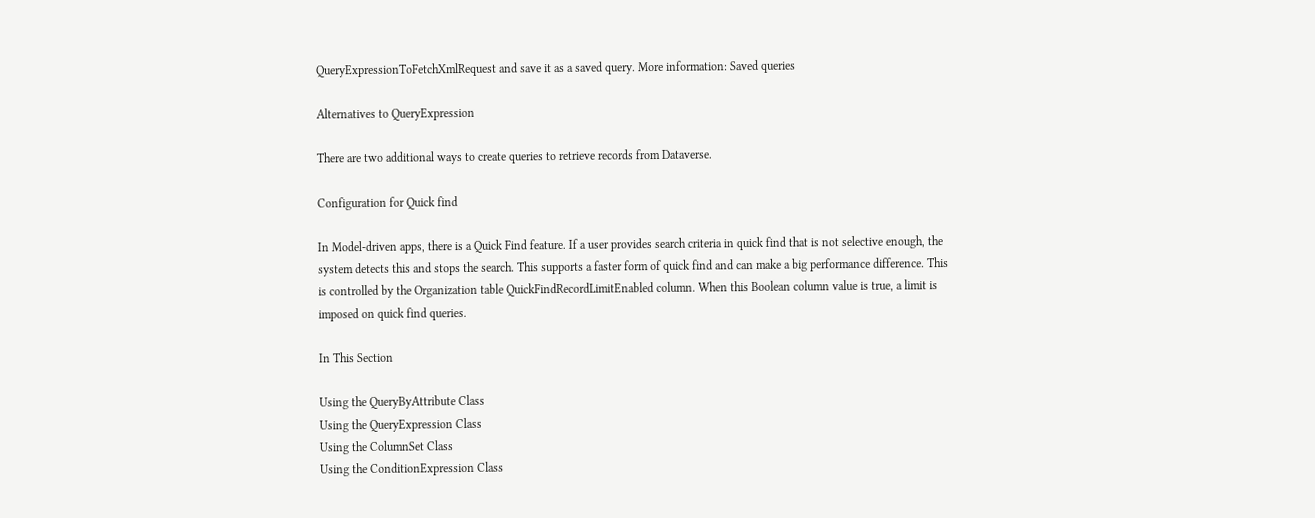QueryExpressionToFetchXmlRequest and save it as a saved query. More information: Saved queries

Alternatives to QueryExpression

There are two additional ways to create queries to retrieve records from Dataverse.

Configuration for Quick find

In Model-driven apps, there is a Quick Find feature. If a user provides search criteria in quick find that is not selective enough, the system detects this and stops the search. This supports a faster form of quick find and can make a big performance difference. This is controlled by the Organization table QuickFindRecordLimitEnabled column. When this Boolean column value is true, a limit is imposed on quick find queries.

In This Section

Using the QueryByAttribute Class
Using the QueryExpression Class
Using the ColumnSet Class
Using the ConditionExpression Class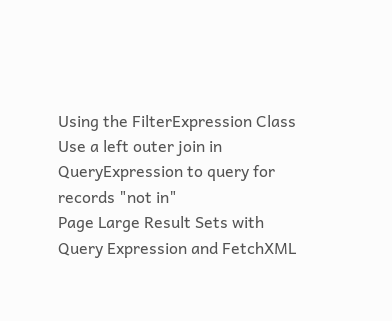Using the FilterExpression Class
Use a left outer join in QueryExpression to query for records "not in"
Page Large Result Sets with Query Expression and FetchXML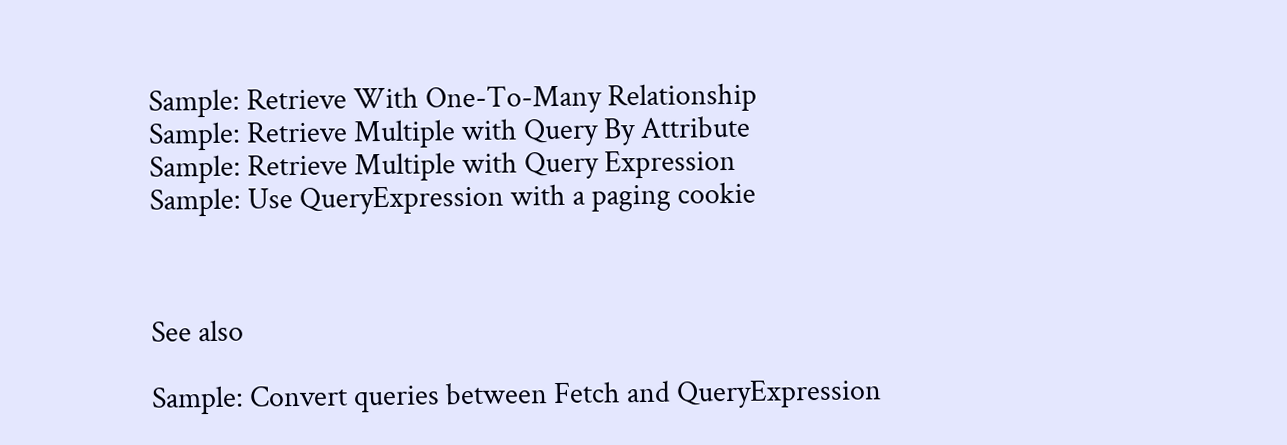Sample: Retrieve With One-To-Many Relationship
Sample: Retrieve Multiple with Query By Attribute
Sample: Retrieve Multiple with Query Expression
Sample: Use QueryExpression with a paging cookie



See also

Sample: Convert queries between Fetch and QueryExpression